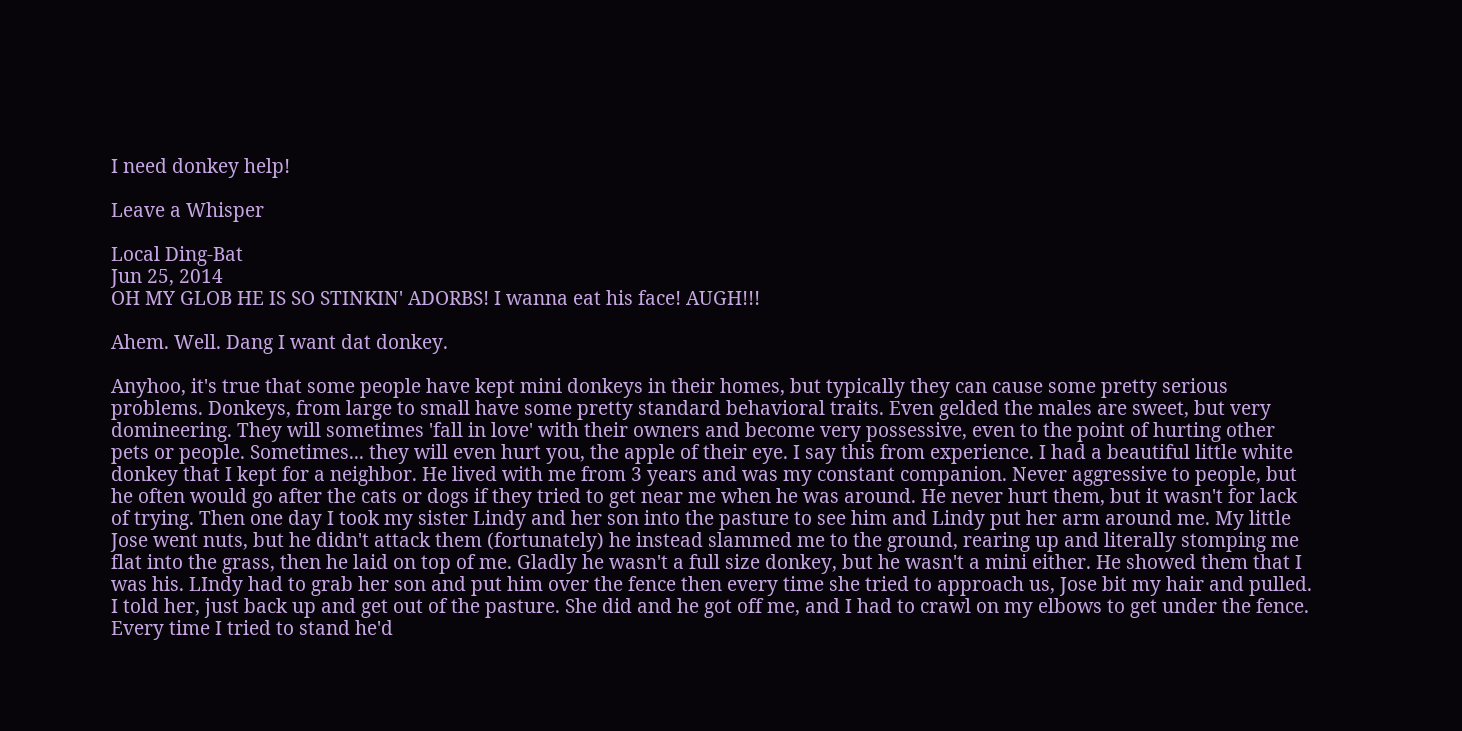I need donkey help!

Leave a Whisper

Local Ding-Bat
Jun 25, 2014
OH MY GLOB HE IS SO STINKIN' ADORBS! I wanna eat his face! AUGH!!!

Ahem. Well. Dang I want dat donkey.

Anyhoo, it's true that some people have kept mini donkeys in their homes, but typically they can cause some pretty serious problems. Donkeys, from large to small have some pretty standard behavioral traits. Even gelded the males are sweet, but very domineering. They will sometimes 'fall in love' with their owners and become very possessive, even to the point of hurting other pets or people. Sometimes... they will even hurt you, the apple of their eye. I say this from experience. I had a beautiful little white donkey that I kept for a neighbor. He lived with me from 3 years and was my constant companion. Never aggressive to people, but he often would go after the cats or dogs if they tried to get near me when he was around. He never hurt them, but it wasn't for lack of trying. Then one day I took my sister Lindy and her son into the pasture to see him and Lindy put her arm around me. My little Jose went nuts, but he didn't attack them (fortunately) he instead slammed me to the ground, rearing up and literally stomping me flat into the grass, then he laid on top of me. Gladly he wasn't a full size donkey, but he wasn't a mini either. He showed them that I was his. LIndy had to grab her son and put him over the fence then every time she tried to approach us, Jose bit my hair and pulled. I told her, just back up and get out of the pasture. She did and he got off me, and I had to crawl on my elbows to get under the fence. Every time I tried to stand he'd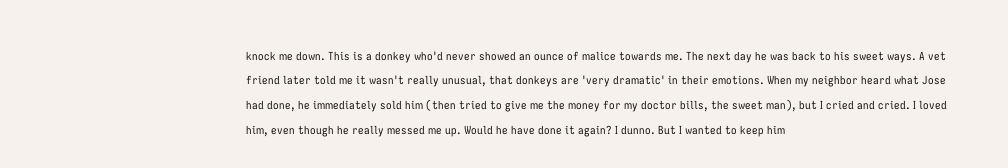knock me down. This is a donkey who'd never showed an ounce of malice towards me. The next day he was back to his sweet ways. A vet friend later told me it wasn't really unusual, that donkeys are 'very dramatic' in their emotions. When my neighbor heard what Jose had done, he immediately sold him (then tried to give me the money for my doctor bills, the sweet man), but I cried and cried. I loved him, even though he really messed me up. Would he have done it again? I dunno. But I wanted to keep him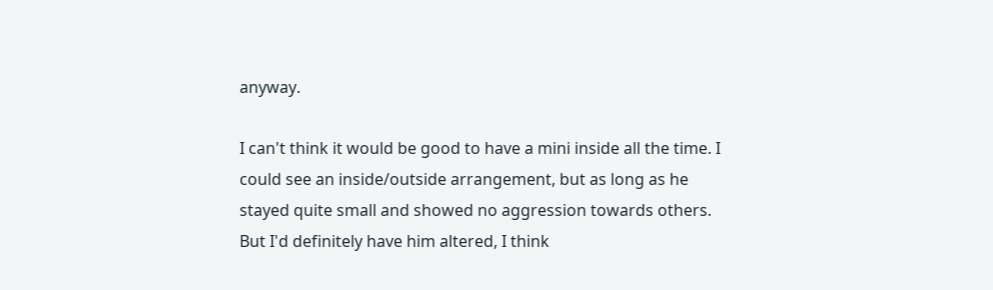anyway.

I can't think it would be good to have a mini inside all the time. I could see an inside/outside arrangement, but as long as he stayed quite small and showed no aggression towards others. But I'd definitely have him altered, I think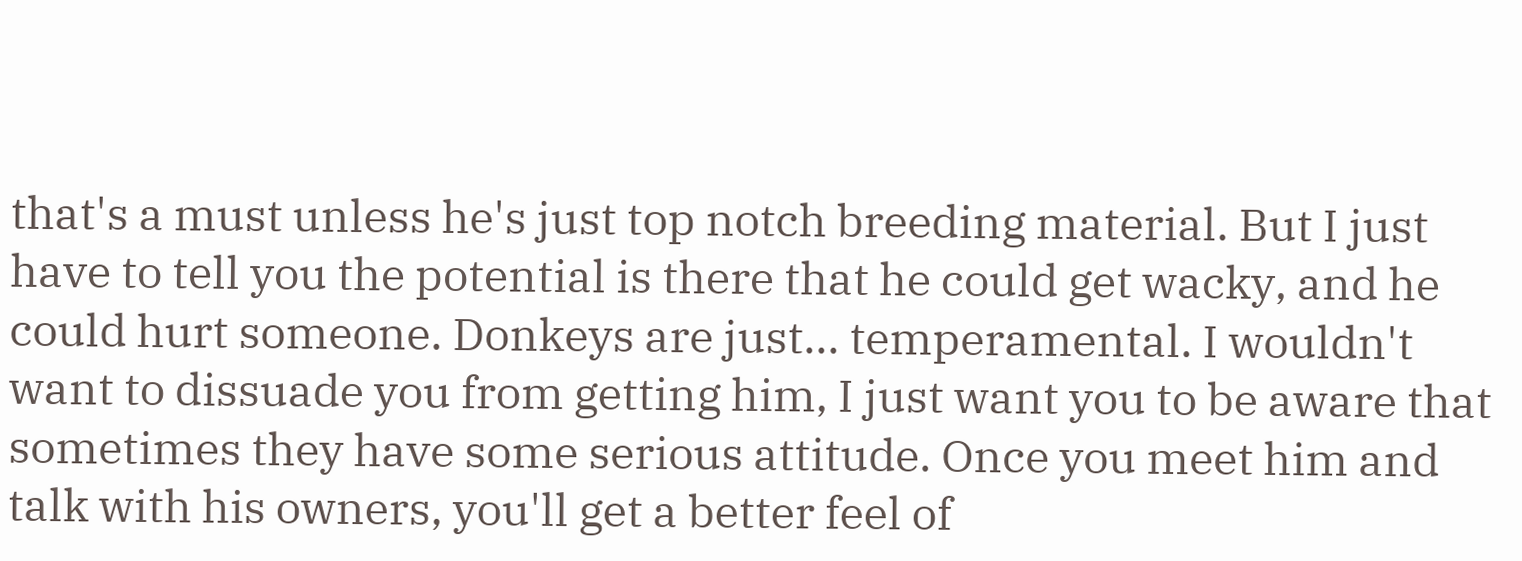that's a must unless he's just top notch breeding material. But I just have to tell you the potential is there that he could get wacky, and he could hurt someone. Donkeys are just... temperamental. I wouldn't want to dissuade you from getting him, I just want you to be aware that sometimes they have some serious attitude. Once you meet him and talk with his owners, you'll get a better feel of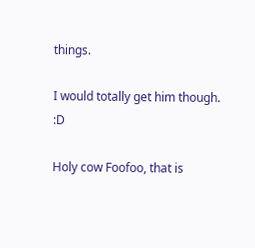things.

I would totally get him though. :D

Holy cow Foofoo, that is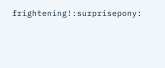frightening!:surprisepony: